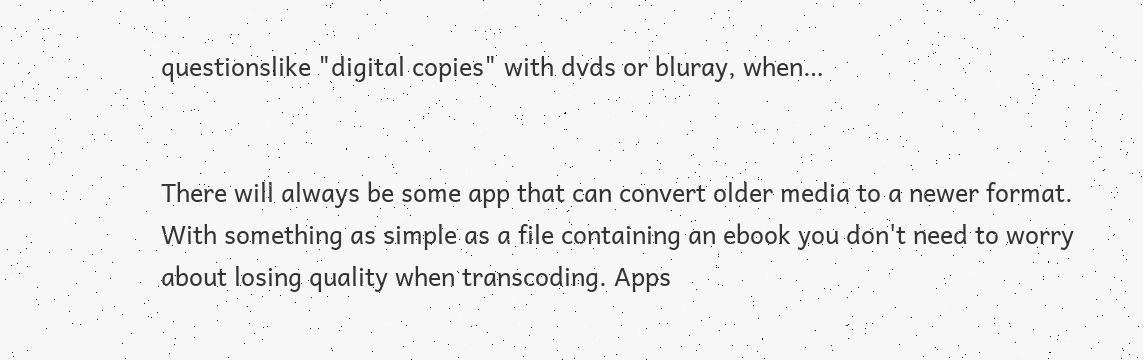questionslike "digital copies" with dvds or bluray, when…


There will always be some app that can convert older media to a newer format. With something as simple as a file containing an ebook you don't need to worry about losing quality when transcoding. Apps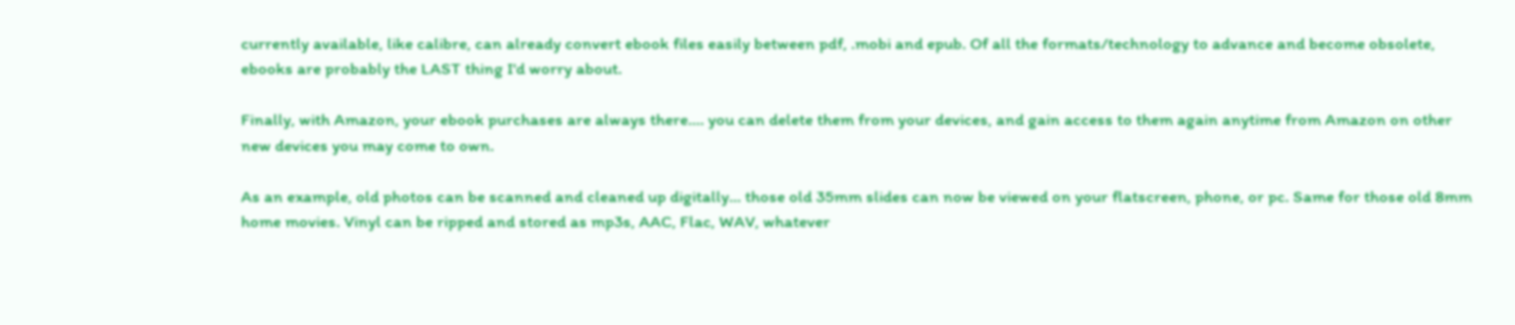currently available, like calibre, can already convert ebook files easily between pdf, .mobi and epub. Of all the formats/technology to advance and become obsolete, ebooks are probably the LAST thing I'd worry about.

Finally, with Amazon, your ebook purchases are always there.... you can delete them from your devices, and gain access to them again anytime from Amazon on other new devices you may come to own.

As an example, old photos can be scanned and cleaned up digitally... those old 35mm slides can now be viewed on your flatscreen, phone, or pc. Same for those old 8mm home movies. Vinyl can be ripped and stored as mp3s, AAC, Flac, WAV, whatever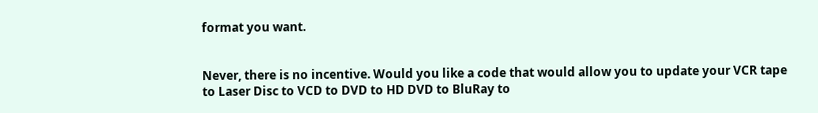format you want.


Never, there is no incentive. Would you like a code that would allow you to update your VCR tape to Laser Disc to VCD to DVD to HD DVD to BluRay to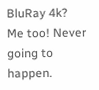BluRay 4k?
Me too! Never going to happen.